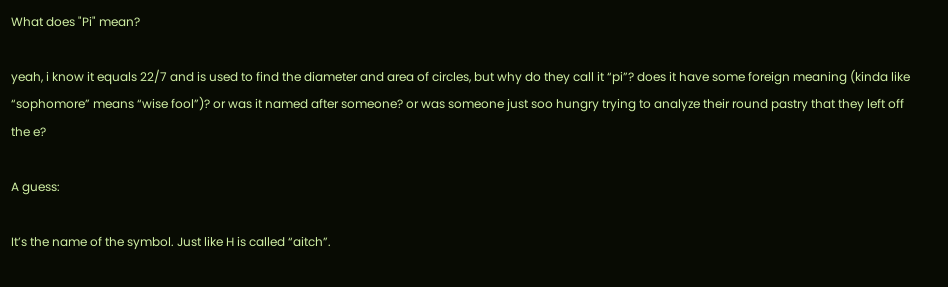What does "Pi" mean?

yeah, i know it equals 22/7 and is used to find the diameter and area of circles, but why do they call it “pi”? does it have some foreign meaning (kinda like “sophomore” means “wise fool”)? or was it named after someone? or was someone just soo hungry trying to analyze their round pastry that they left off the e?

A guess:

It’s the name of the symbol. Just like H is called “aitch”.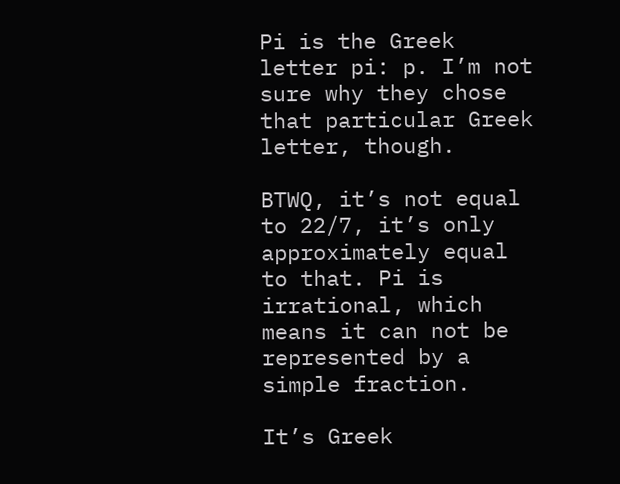Pi is the Greek letter pi: p. I’m not sure why they chose that particular Greek letter, though.

BTWQ, it’s not equal to 22/7, it’s only approximately equal to that. Pi is irrational, which means it can not be represented by a simple fraction.

It’s Greek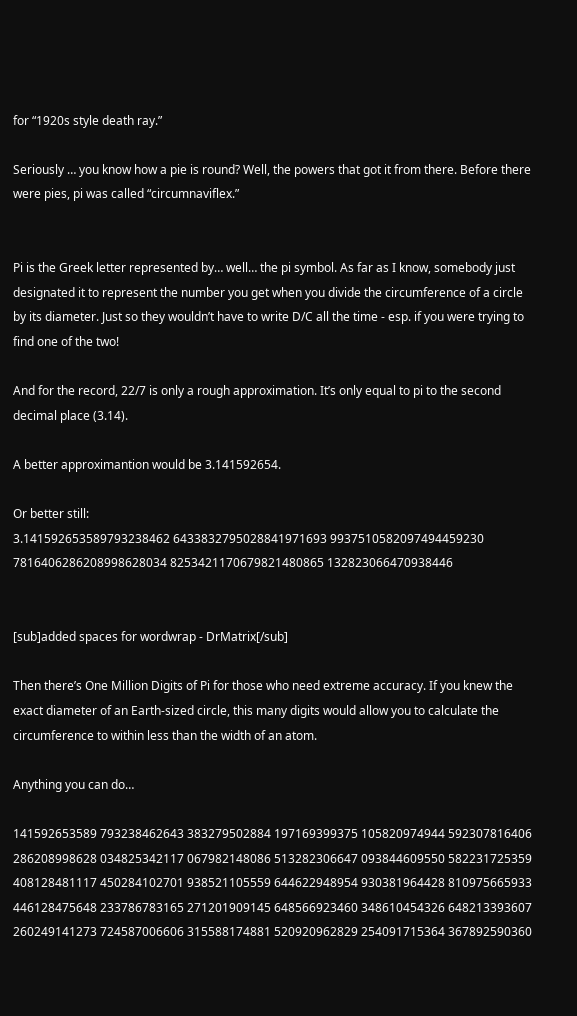for “1920s style death ray.”

Seriously … you know how a pie is round? Well, the powers that got it from there. Before there were pies, pi was called “circumnaviflex.”


Pi is the Greek letter represented by… well… the pi symbol. As far as I know, somebody just designated it to represent the number you get when you divide the circumference of a circle by its diameter. Just so they wouldn’t have to write D/C all the time - esp. if you were trying to find one of the two!

And for the record, 22/7 is only a rough approximation. It’s only equal to pi to the second decimal place (3.14).

A better approximantion would be 3.141592654.

Or better still:
3.141592653589793238462 6433832795028841971693 9937510582097494459230 7816406286208998628034 8253421170679821480865 132823066470938446


[sub]added spaces for wordwrap - DrMatrix[/sub]

Then there’s One Million Digits of Pi for those who need extreme accuracy. If you knew the exact diameter of an Earth-sized circle, this many digits would allow you to calculate the circumference to within less than the width of an atom.

Anything you can do…

141592653589 793238462643 383279502884 197169399375 105820974944 592307816406 286208998628 034825342117 067982148086 513282306647 093844609550 582231725359 408128481117 450284102701 938521105559 644622948954 930381964428 810975665933 446128475648 233786783165 271201909145 648566923460 348610454326 648213393607 260249141273 724587006606 315588174881 520920962829 254091715364 367892590360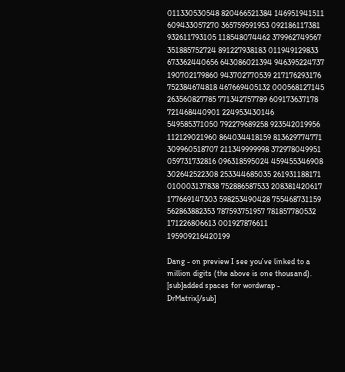011330530548 820466521384 146951941511 609433057270 365759591953 092186117381 932611793105 118548074462 379962749567 351885752724 891227938183 011949129833 673362440656 643086021394 946395224737 190702179860 943702770539 217176293176 752384674818 467669405132 000568127145 263560827785 771342757789 609173637178 721468440901 224953430146 549585371050 792279689258 923542019956 112129021960 864034418159 813629774771 309960518707 211349999998 372978049951 059731732816 096318595024 459455346908 302642522308 253344685035 261931188171 010003137838 752886587533 208381420617 177669147303 598253490428 755468731159 562863882353 787593751957 781857780532 171226806613 001927876611 195909216420199

Dang - on preview I see you’ve linked to a million digits (the above is one thousand).
[sub]added spaces for wordwrap - DrMatrix[/sub]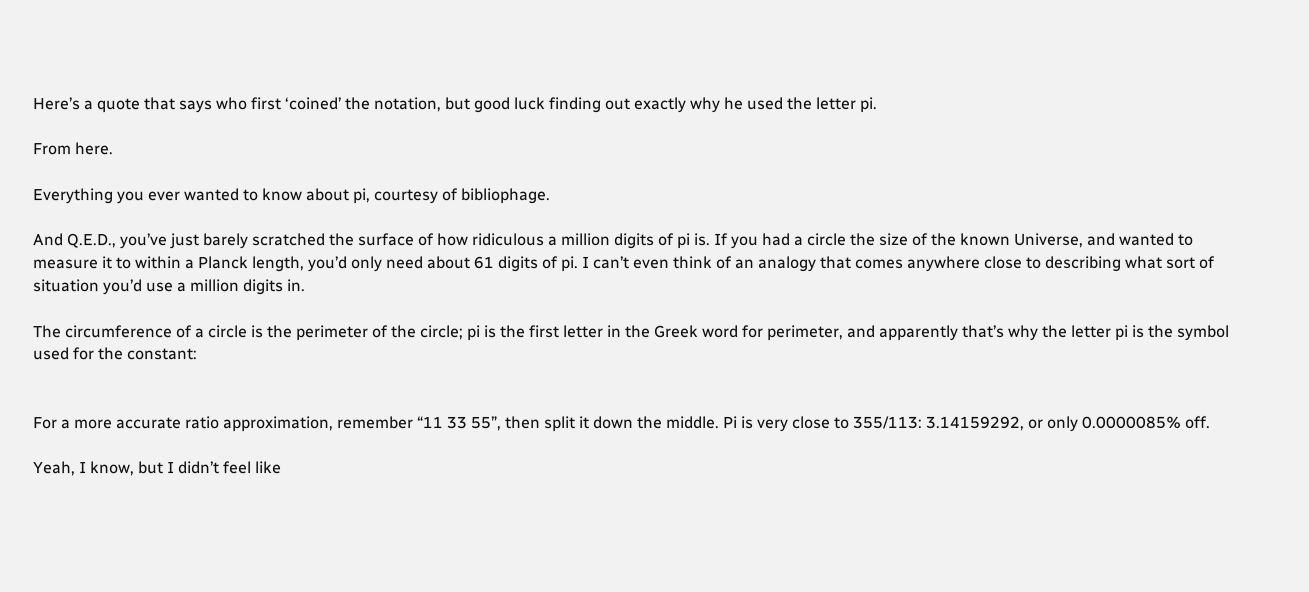Here’s a quote that says who first ‘coined’ the notation, but good luck finding out exactly why he used the letter pi.

From here.

Everything you ever wanted to know about pi, courtesy of bibliophage.

And Q.E.D., you’ve just barely scratched the surface of how ridiculous a million digits of pi is. If you had a circle the size of the known Universe, and wanted to measure it to within a Planck length, you’d only need about 61 digits of pi. I can’t even think of an analogy that comes anywhere close to describing what sort of situation you’d use a million digits in.

The circumference of a circle is the perimeter of the circle; pi is the first letter in the Greek word for perimeter, and apparently that’s why the letter pi is the symbol used for the constant:


For a more accurate ratio approximation, remember “11 33 55”, then split it down the middle. Pi is very close to 355/113: 3.14159292, or only 0.0000085% off.

Yeah, I know, but I didn’t feel like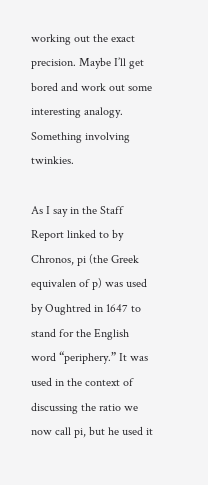working out the exact precision. Maybe I’ll get bored and work out some interesting analogy. Something involving twinkies.

As I say in the Staff Report linked to by Chronos, pi (the Greek equivalen of p) was used by Oughtred in 1647 to stand for the English word “periphery.” It was used in the context of discussing the ratio we now call pi, but he used it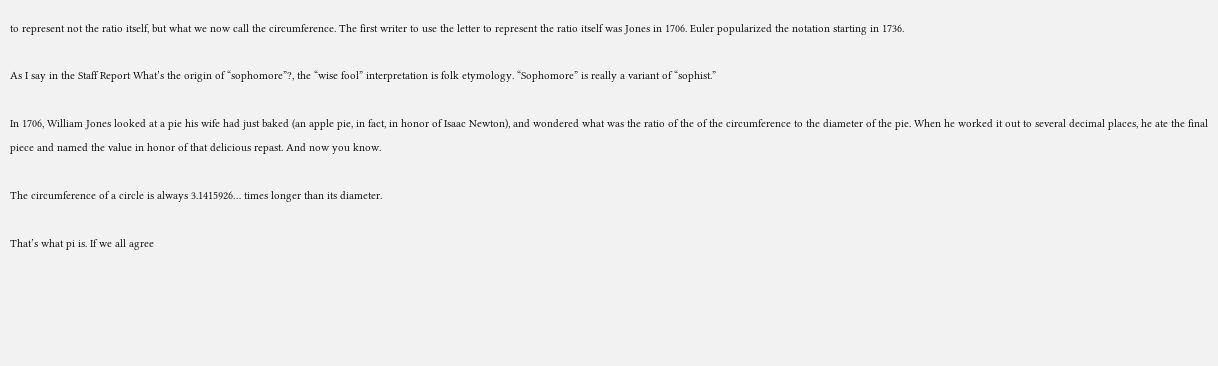to represent not the ratio itself, but what we now call the circumference. The first writer to use the letter to represent the ratio itself was Jones in 1706. Euler popularized the notation starting in 1736.

As I say in the Staff Report What’s the origin of “sophomore”?, the “wise fool” interpretation is folk etymology. “Sophomore” is really a variant of “sophist.”

In 1706, William Jones looked at a pie his wife had just baked (an apple pie, in fact, in honor of Isaac Newton), and wondered what was the ratio of the of the circumference to the diameter of the pie. When he worked it out to several decimal places, he ate the final piece and named the value in honor of that delicious repast. And now you know.

The circumference of a circle is always 3.1415926… times longer than its diameter.

That’s what pi is. If we all agree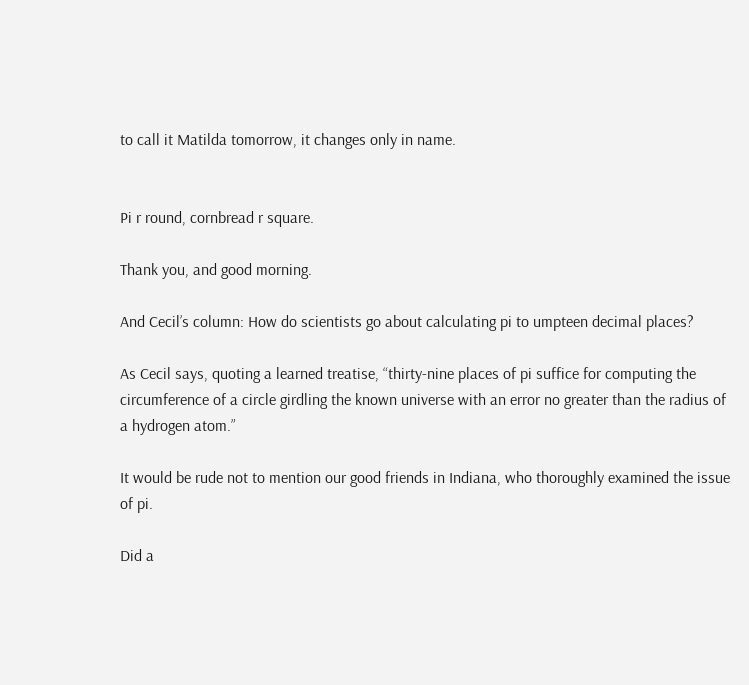to call it Matilda tomorrow, it changes only in name.


Pi r round, cornbread r square.

Thank you, and good morning.

And Cecil’s column: How do scientists go about calculating pi to umpteen decimal places?

As Cecil says, quoting a learned treatise, “thirty-nine places of pi suffice for computing the circumference of a circle girdling the known universe with an error no greater than the radius of a hydrogen atom.”

It would be rude not to mention our good friends in Indiana, who thoroughly examined the issue of pi.

Did a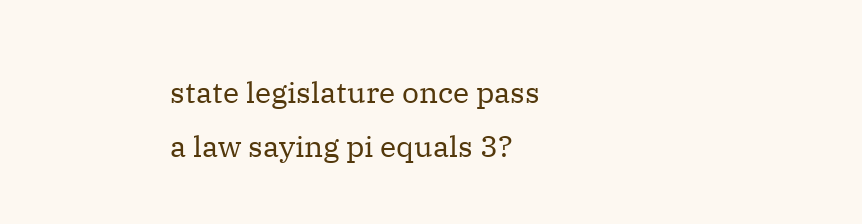state legislature once pass a law saying pi equals 3?